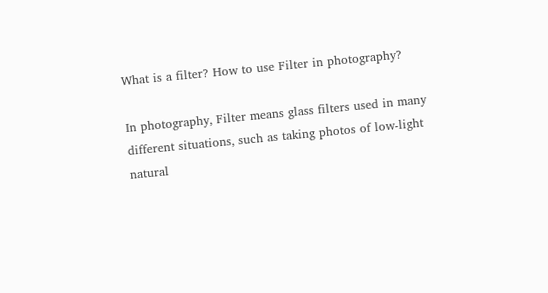What is a filter? How to use Filter in photography?

In photography, Filter means glass filters used in many different situations, such as taking photos of low-light natural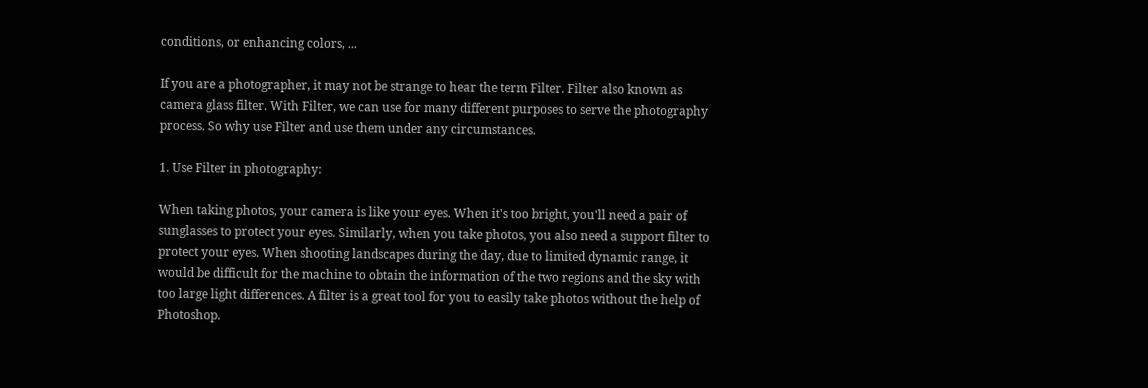conditions, or enhancing colors, ...

If you are a photographer, it may not be strange to hear the term Filter. Filter also known as camera glass filter. With Filter, we can use for many different purposes to serve the photography process. So why use Filter and use them under any circumstances.

1. Use Filter in photography:

When taking photos, your camera is like your eyes. When it's too bright, you'll need a pair of sunglasses to protect your eyes. Similarly, when you take photos, you also need a support filter to protect your eyes. When shooting landscapes during the day, due to limited dynamic range, it would be difficult for the machine to obtain the information of the two regions and the sky with too large light differences. A filter is a great tool for you to easily take photos without the help of Photoshop.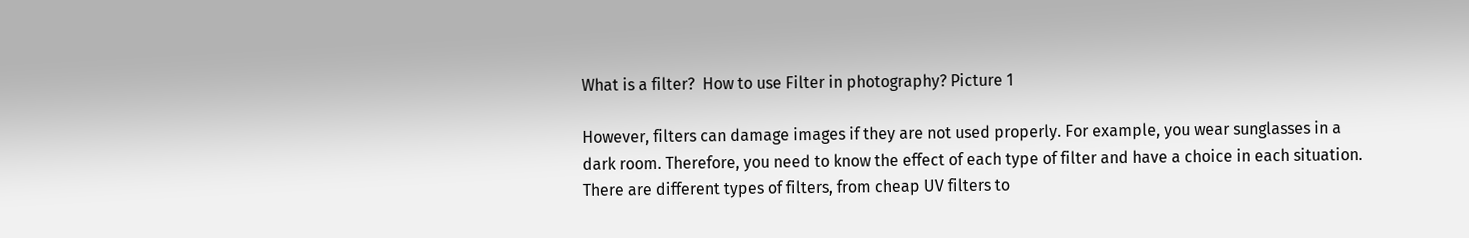What is a filter?  How to use Filter in photography? Picture 1

However, filters can damage images if they are not used properly. For example, you wear sunglasses in a dark room. Therefore, you need to know the effect of each type of filter and have a choice in each situation. There are different types of filters, from cheap UV filters to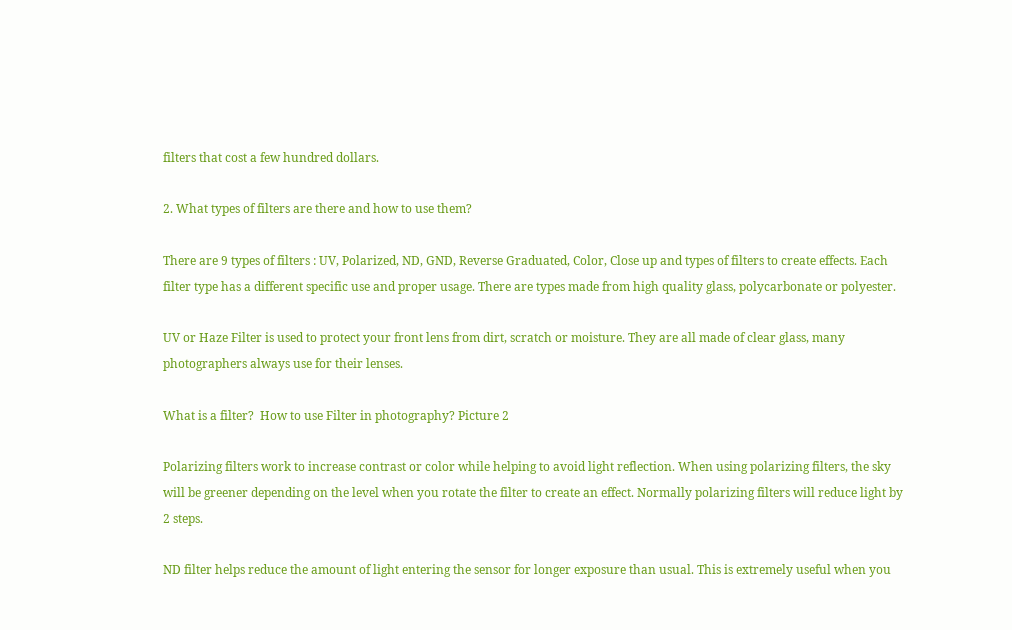filters that cost a few hundred dollars.

2. What types of filters are there and how to use them?

There are 9 types of filters : UV, Polarized, ND, GND, Reverse Graduated, Color, Close up and types of filters to create effects. Each filter type has a different specific use and proper usage. There are types made from high quality glass, polycarbonate or polyester.

UV or Haze Filter is used to protect your front lens from dirt, scratch or moisture. They are all made of clear glass, many photographers always use for their lenses.

What is a filter?  How to use Filter in photography? Picture 2

Polarizing filters work to increase contrast or color while helping to avoid light reflection. When using polarizing filters, the sky will be greener depending on the level when you rotate the filter to create an effect. Normally polarizing filters will reduce light by 2 steps.

ND filter helps reduce the amount of light entering the sensor for longer exposure than usual. This is extremely useful when you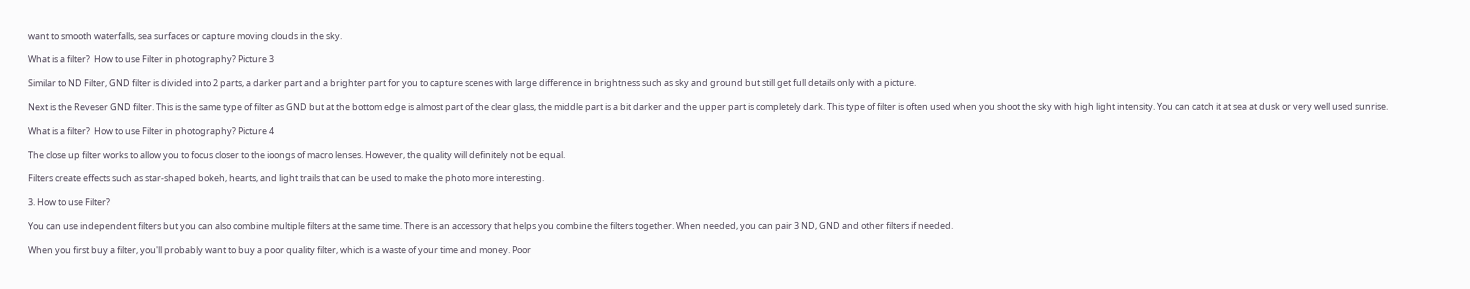want to smooth waterfalls, sea surfaces or capture moving clouds in the sky.

What is a filter?  How to use Filter in photography? Picture 3

Similar to ND Filter, GND filter is divided into 2 parts, a darker part and a brighter part for you to capture scenes with large difference in brightness such as sky and ground but still get full details only with a picture.

Next is the Reveser GND filter. This is the same type of filter as GND but at the bottom edge is almost part of the clear glass, the middle part is a bit darker and the upper part is completely dark. This type of filter is often used when you shoot the sky with high light intensity. You can catch it at sea at dusk or very well used sunrise.

What is a filter?  How to use Filter in photography? Picture 4

The close up filter works to allow you to focus closer to the ioongs of macro lenses. However, the quality will definitely not be equal.

Filters create effects such as star-shaped bokeh, hearts, and light trails that can be used to make the photo more interesting.

3. How to use Filter?

You can use independent filters but you can also combine multiple filters at the same time. There is an accessory that helps you combine the filters together. When needed, you can pair 3 ND, GND and other filters if needed.

When you first buy a filter, you'll probably want to buy a poor quality filter, which is a waste of your time and money. Poor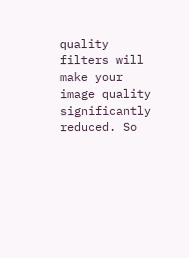quality filters will make your image quality significantly reduced. So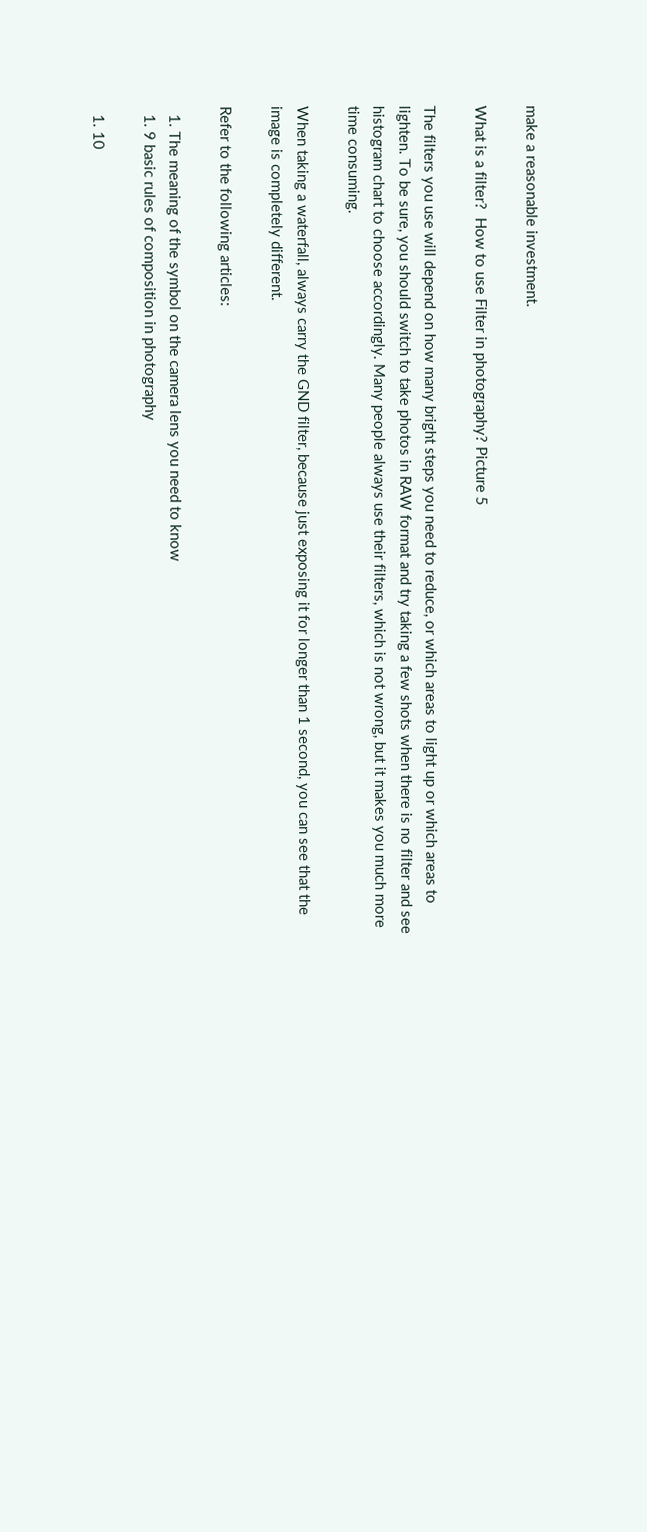make a reasonable investment.

What is a filter?  How to use Filter in photography? Picture 5

The filters you use will depend on how many bright steps you need to reduce, or which areas to light up or which areas to lighten. To be sure, you should switch to take photos in RAW format and try taking a few shots when there is no filter and see histogram chart to choose accordingly. Many people always use their filters, which is not wrong, but it makes you much more time consuming.

When taking a waterfall, always carry the GND filter, because just exposing it for longer than 1 second, you can see that the image is completely different.

Refer to the following articles:

  1. The meaning of the symbol on the camera lens you need to know
  1. 9 basic rules of composition in photography

  1. 10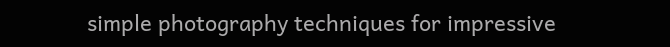simple photography techniques for impressive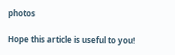photos

Hope this article is useful to you!